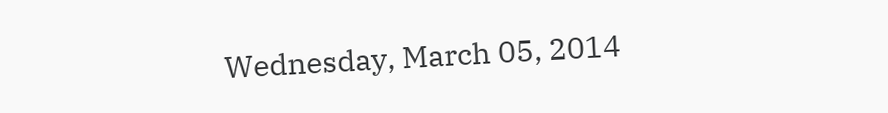Wednesday, March 05, 2014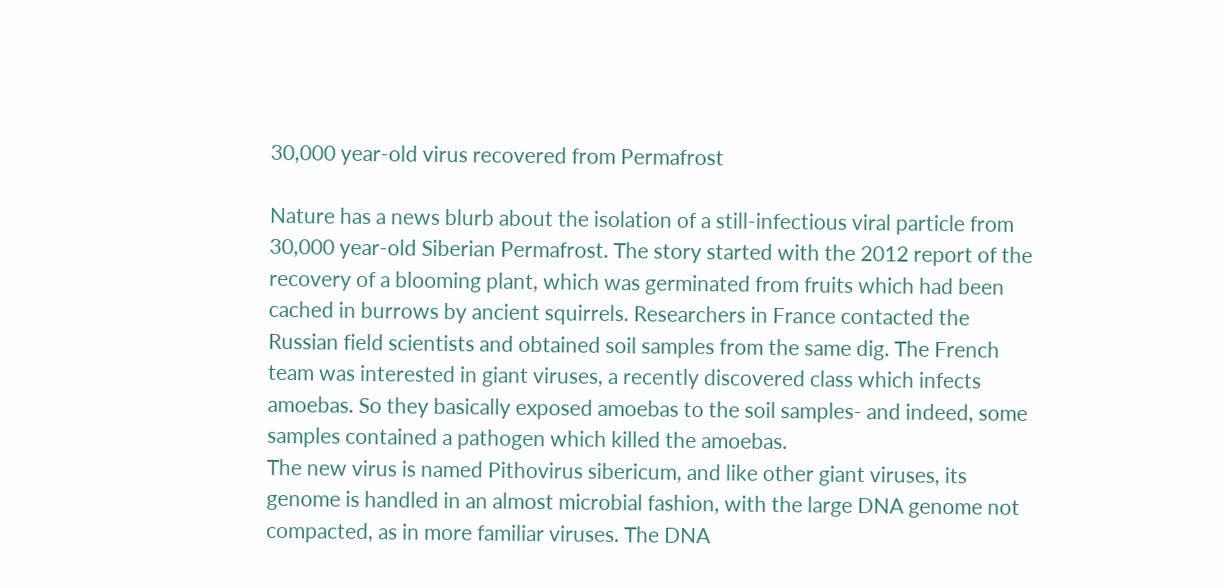30,000 year-old virus recovered from Permafrost

Nature has a news blurb about the isolation of a still-infectious viral particle from 30,000 year-old Siberian Permafrost. The story started with the 2012 report of the recovery of a blooming plant, which was germinated from fruits which had been cached in burrows by ancient squirrels. Researchers in France contacted the Russian field scientists and obtained soil samples from the same dig. The French team was interested in giant viruses, a recently discovered class which infects amoebas. So they basically exposed amoebas to the soil samples- and indeed, some samples contained a pathogen which killed the amoebas.
The new virus is named Pithovirus sibericum, and like other giant viruses, its genome is handled in an almost microbial fashion, with the large DNA genome not compacted, as in more familiar viruses. The DNA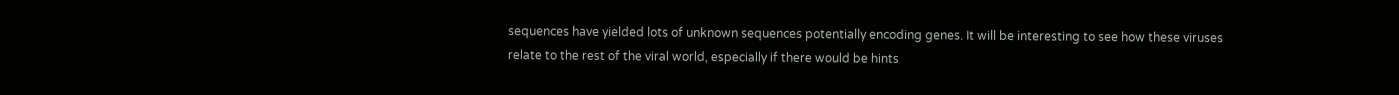sequences have yielded lots of unknown sequences potentially encoding genes. It will be interesting to see how these viruses relate to the rest of the viral world, especially if there would be hints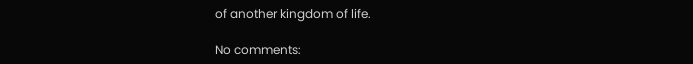of another kingdom of life.

No comments: